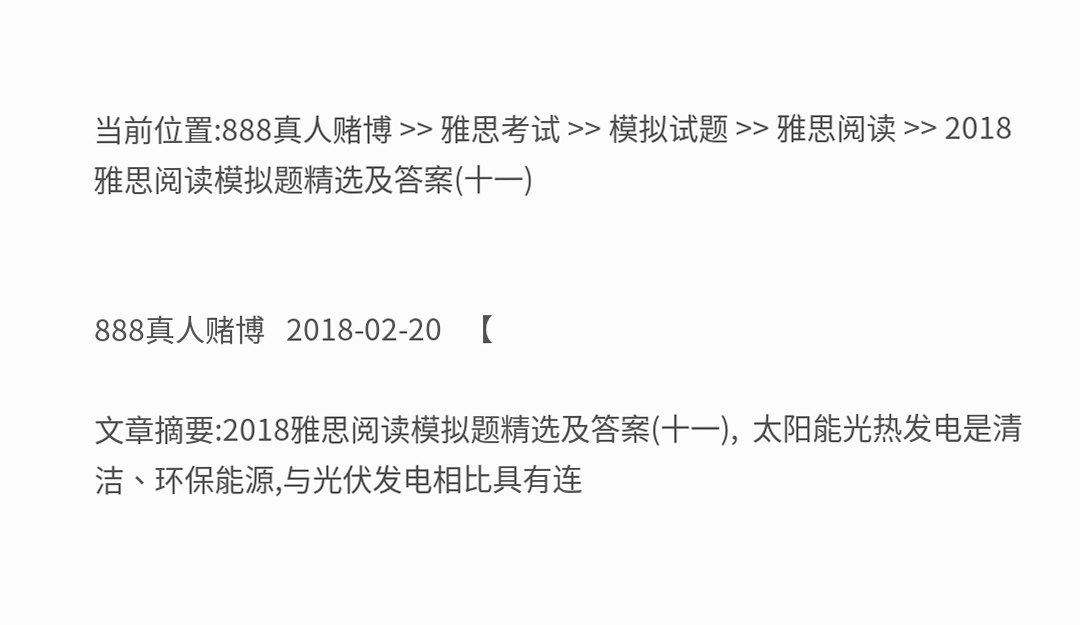当前位置:888真人赌博 >> 雅思考试 >> 模拟试题 >> 雅思阅读 >> 2018雅思阅读模拟题精选及答案(十一)


888真人赌博   2018-02-20   【

文章摘要:2018雅思阅读模拟题精选及答案(十一),  太阳能光热发电是清洁、环保能源,与光伏发电相比具有连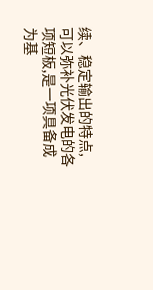续、稳定输出的特点,可以弥补光伏发电的各项短板,是一项具备成为基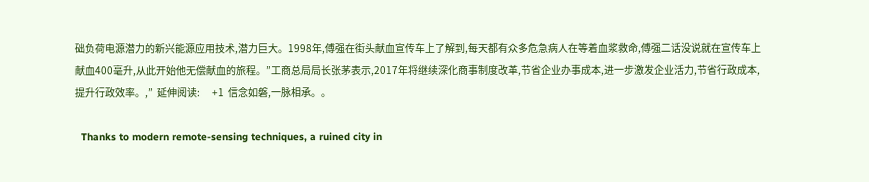础负荷电源潜力的新兴能源应用技术,潜力巨大。1998年,傅强在街头献血宣传车上了解到,每天都有众多危急病人在等着血浆救命,傅强二话没说就在宣传车上献血400毫升,从此开始他无偿献血的旅程。”工商总局局长张茅表示,2017年将继续深化商事制度改革,节省企业办事成本,进一步激发企业活力,节省行政成本,提升行政效率。,”  延伸阅读:      +1  信念如磐,一脉相承。。

  Thanks to modern remote-sensing techniques, a ruined city in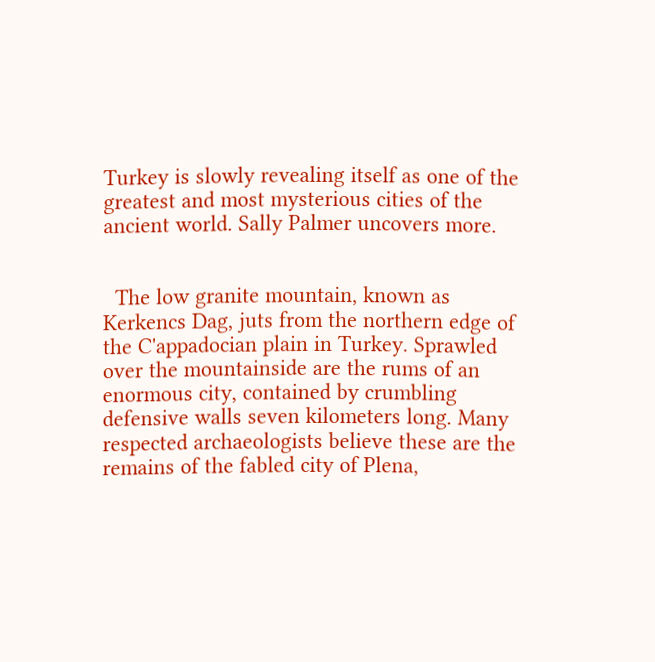Turkey is slowly revealing itself as one of the greatest and most mysterious cities of the ancient world. Sally Palmer uncovers more.


  The low granite mountain, known as Kerkencs Dag, juts from the northern edge of the C'appadocian plain in Turkey. Sprawled over the mountainside are the rums of an enormous city, contained by crumbling defensive walls seven kilometers long. Many respected archaeologists believe these are the remains of the fabled city of Plena,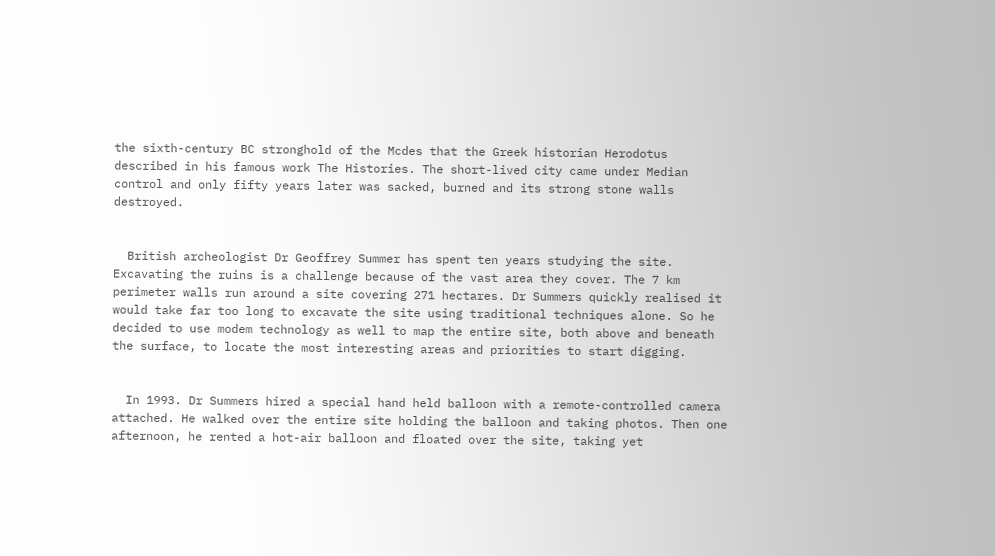the sixth-century BC stronghold of the Mcdes that the Greek historian Herodotus described in his famous work The Histories. The short-lived city came under Median control and only fifty years later was sacked, burned and its strong stone walls destroyed.


  British archeologist Dr Geoffrey Summer has spent ten years studying the site. Excavating the ruins is a challenge because of the vast area they cover. The 7 km perimeter walls run around a site covering 271 hectares. Dr Summers quickly realised it would take far too long to excavate the site using traditional techniques alone. So he decided to use modem technology as well to map the entire site, both above and beneath the surface, to locate the most interesting areas and priorities to start digging.


  In 1993. Dr Summers hired a special hand held balloon with a remote-controlled camera attached. He walked over the entire site holding the balloon and taking photos. Then one afternoon, he rented a hot-air balloon and floated over the site, taking yet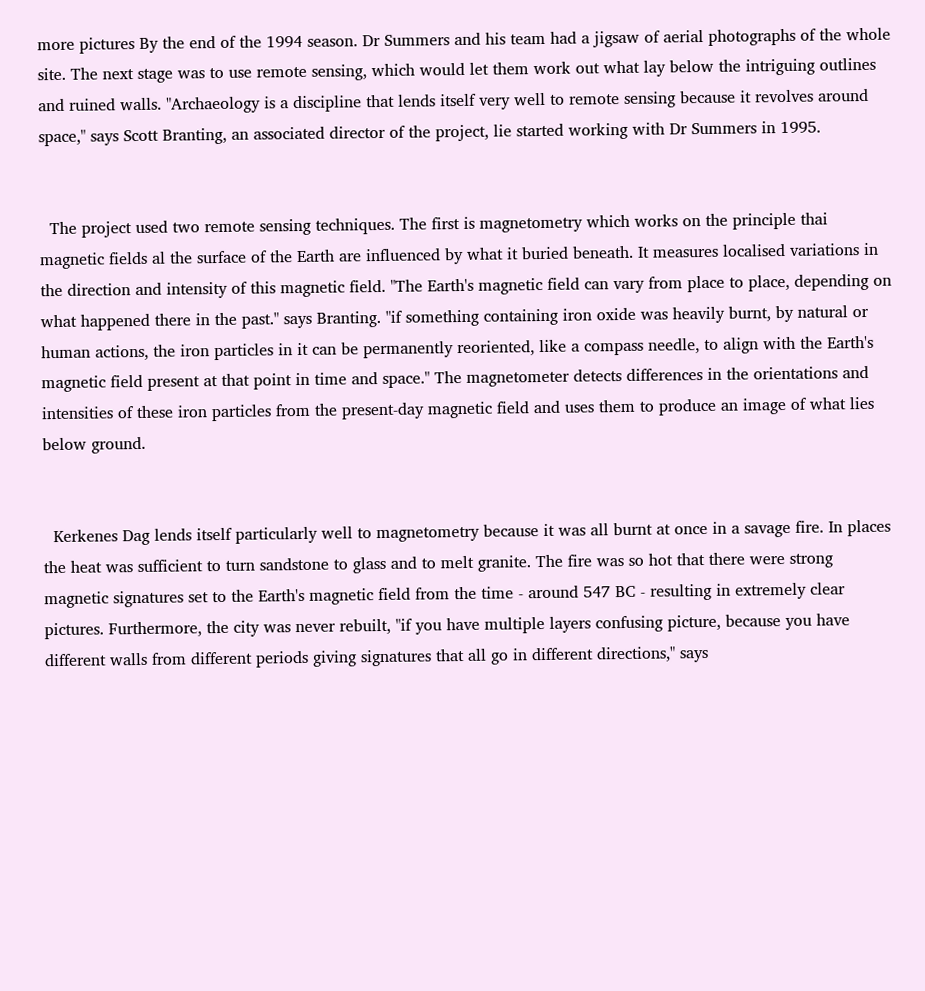more pictures By the end of the 1994 season. Dr Summers and his team had a jigsaw of aerial photographs of the whole site. The next stage was to use remote sensing, which would let them work out what lay below the intriguing outlines and ruined walls. "Archaeology is a discipline that lends itself very well to remote sensing because it revolves around space," says Scott Branting, an associated director of the project, lie started working with Dr Summers in 1995.


  The project used two remote sensing techniques. The first is magnetometry which works on the principle thai magnetic fields al the surface of the Earth are influenced by what it buried beneath. It measures localised variations in the direction and intensity of this magnetic field. "The Earth's magnetic field can vary from place to place, depending on what happened there in the past." says Branting. "if something containing iron oxide was heavily burnt, by natural or human actions, the iron particles in it can be permanently reoriented, like a compass needle, to align with the Earth's magnetic field present at that point in time and space." The magnetometer detects differences in the orientations and intensities of these iron particles from the present-day magnetic field and uses them to produce an image of what lies below ground.


  Kerkenes Dag lends itself particularly well to magnetometry because it was all burnt at once in a savage fire. In places the heat was sufficient to turn sandstone to glass and to melt granite. The fire was so hot that there were strong magnetic signatures set to the Earth's magnetic field from the time - around 547 BC - resulting in extremely clear pictures. Furthermore, the city was never rebuilt, "if you have multiple layers confusing picture, because you have different walls from different periods giving signatures that all go in different directions," says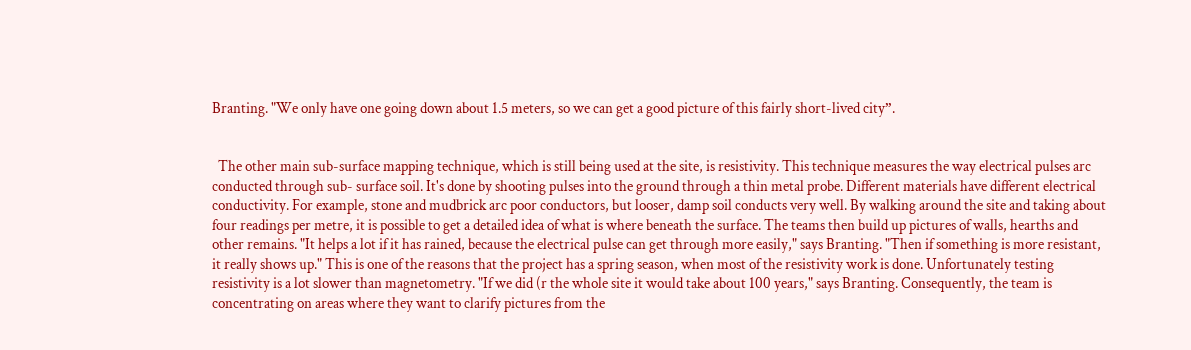Branting. "We only have one going down about 1.5 meters, so we can get a good picture of this fairly short-lived city”.


  The other main sub-surface mapping technique, which is still being used at the site, is resistivity. This technique measures the way electrical pulses arc conducted through sub- surface soil. It's done by shooting pulses into the ground through a thin metal probe. Different materials have different electrical conductivity. For example, stone and mudbrick arc poor conductors, but looser, damp soil conducts very well. By walking around the site and taking about four readings per metre, it is possible to get a detailed idea of what is where beneath the surface. The teams then build up pictures of walls, hearths and other remains. "It helps a lot if it has rained, because the electrical pulse can get through more easily," says Branting. "Then if something is more resistant, it really shows up." This is one of the reasons that the project has a spring season, when most of the resistivity work is done. Unfortunately testing resistivity is a lot slower than magnetometry. "If we did (r the whole site it would take about 100 years," says Branting. Consequently, the team is concentrating on areas where they want to clarify pictures from the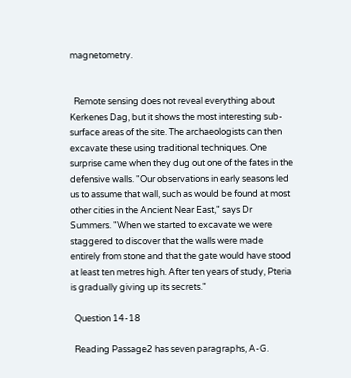magnetometry.


  Remote sensing does not reveal everything about Kerkenes Dag, but it shows the most interesting sub-surface areas of the site. The archaeologists can then excavate these using traditional techniques. One surprise came when they dug out one of the fates in the defensive walls. "Our observations in early seasons led us to assume that wall, such as would be found at most other cities in the Ancient Near East," says Dr Summers. "When we started to excavate we were staggered to discover that the walls were made entirely from stone and that the gate would have stood at least ten metres high. After ten years of study, Pteria is gradually giving up its secrets."

  Question 14-18

  Reading Passage2 has seven paragraphs, A-G.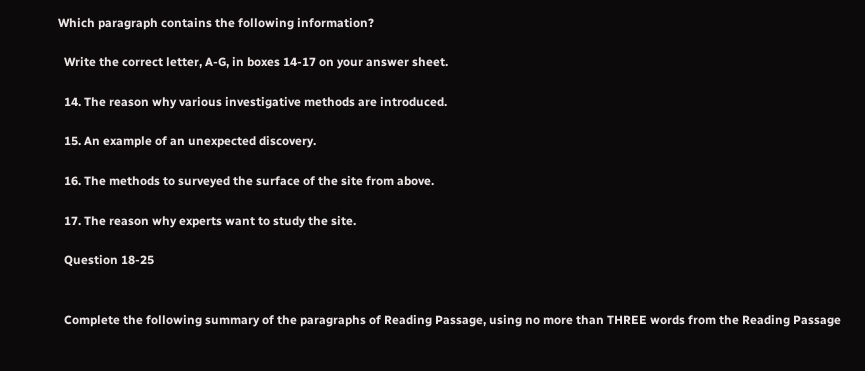Which paragraph contains the following information?

  Write the correct letter, A-G, in boxes 14-17 on your answer sheet.

  14. The reason why various investigative methods are introduced.

  15. An example of an unexpected discovery.

  16. The methods to surveyed the surface of the site from above.

  17. The reason why experts want to study the site.

  Question 18-25


  Complete the following summary of the paragraphs of Reading Passage, using no more than THREE words from the Reading Passage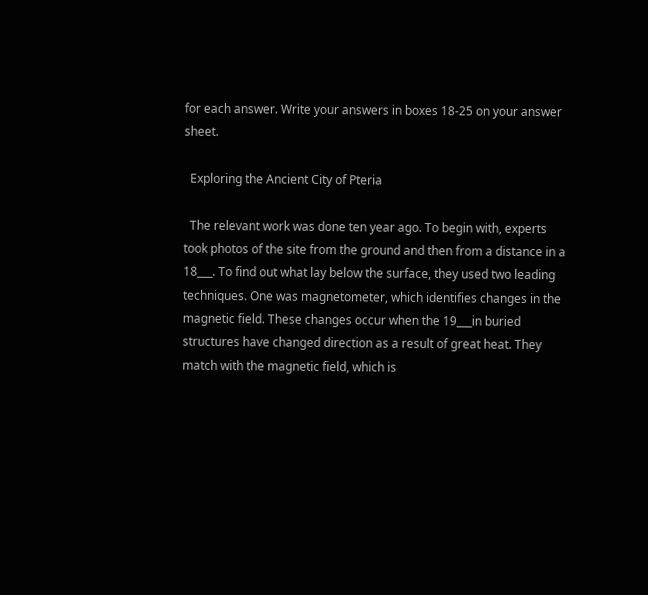for each answer. Write your answers in boxes 18-25 on your answer sheet.

  Exploring the Ancient City of Pteria

  The relevant work was done ten year ago. To begin with, experts took photos of the site from the ground and then from a distance in a 18___. To find out what lay below the surface, they used two leading techniques. One was magnetometer, which identifies changes in the magnetic field. These changes occur when the 19___in buried structures have changed direction as a result of great heat. They match with the magnetic field, which is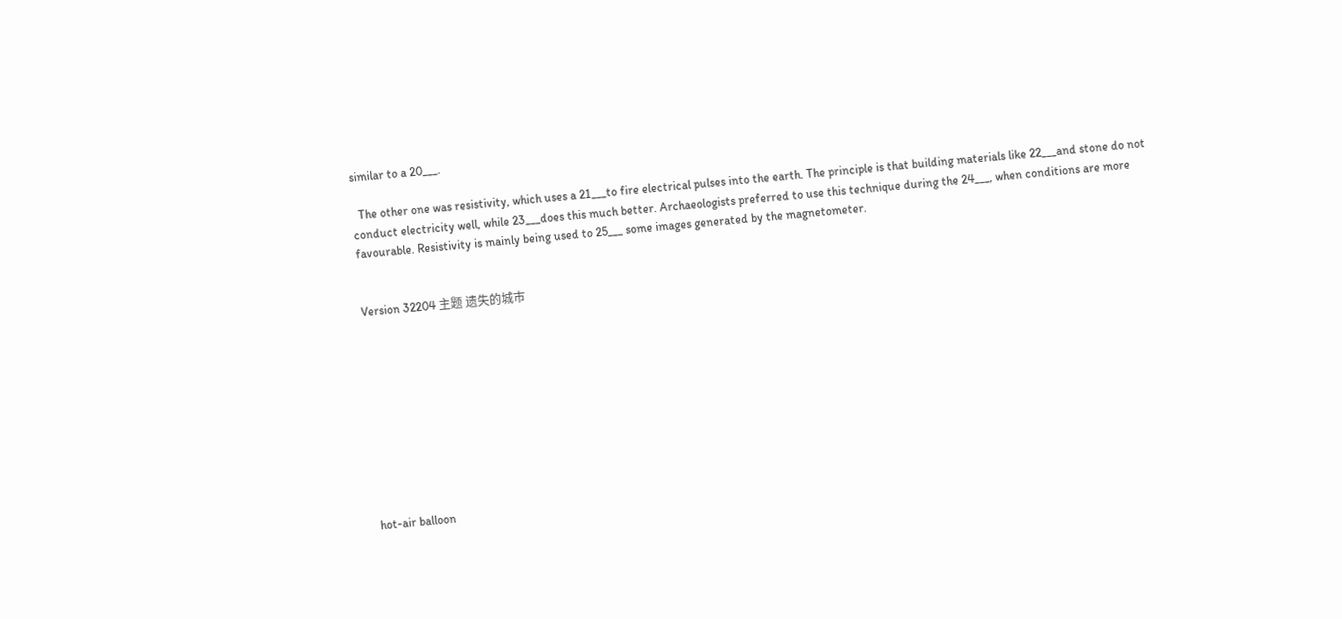similar to a 20___.

  The other one was resistivity, which uses a 21___to fire electrical pulses into the earth. The principle is that building materials like 22___and stone do not conduct electricity well, while 23___does this much better. Archaeologists preferred to use this technique during the 24___, when conditions are more favourable. Resistivity is mainly being used to 25___ some images generated by the magnetometer.


Version 32204 主题 遗失的城市










hot-air balloon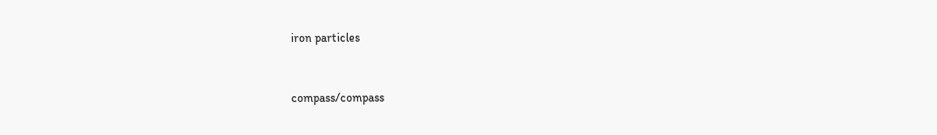iron particles


compass/compass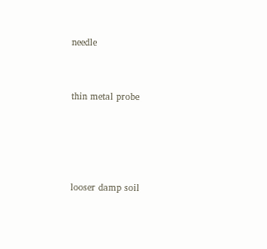needle


thin metal probe




looser damp soil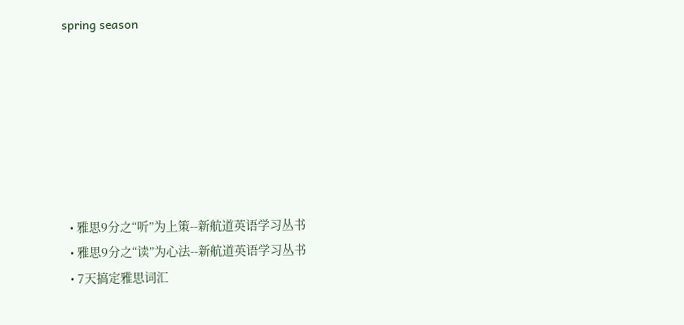spring season







  • 雅思9分之“听”为上策--新航道英语学习丛书
  • 雅思9分之“读”为心法--新航道英语学习丛书
  • 7天搞定雅思词汇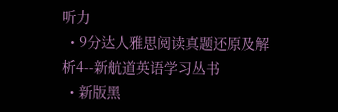听力
  • 9分达人雅思阅读真题还原及解析4--新航道英语学习丛书
  • 新版黑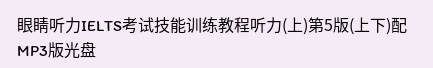眼睛听力IELTS考试技能训练教程听力(上)第5版(上下)配MP3版光盘